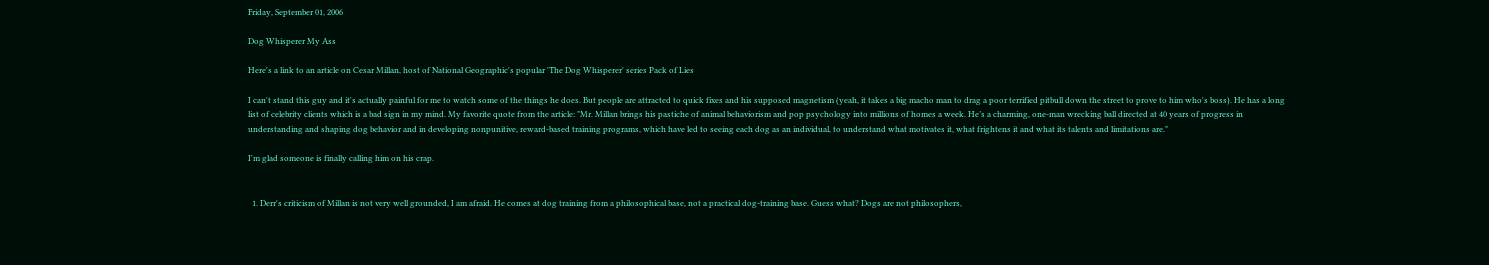Friday, September 01, 2006

Dog Whisperer My Ass

Here's a link to an article on Cesar Millan, host of National Geographic's popular 'The Dog Whisperer' series Pack of Lies

I can't stand this guy and it's actually painful for me to watch some of the things he does. But people are attracted to quick fixes and his supposed magnetism (yeah, it takes a big macho man to drag a poor terrified pitbull down the street to prove to him who's boss). He has a long list of celebrity clients which is a bad sign in my mind. My favorite quote from the article: "Mr. Millan brings his pastiche of animal behaviorism and pop psychology into millions of homes a week. He’s a charming, one-man wrecking ball directed at 40 years of progress in understanding and shaping dog behavior and in developing nonpunitive, reward-based training programs, which have led to seeing each dog as an individual, to understand what motivates it, what frightens it and what its talents and limitations are."

I'm glad someone is finally calling him on his crap.


  1. Derr's criticism of Millan is not very well grounded, I am afraid. He comes at dog training from a philosophical base, not a practical dog-training base. Guess what? Dogs are not philosophers,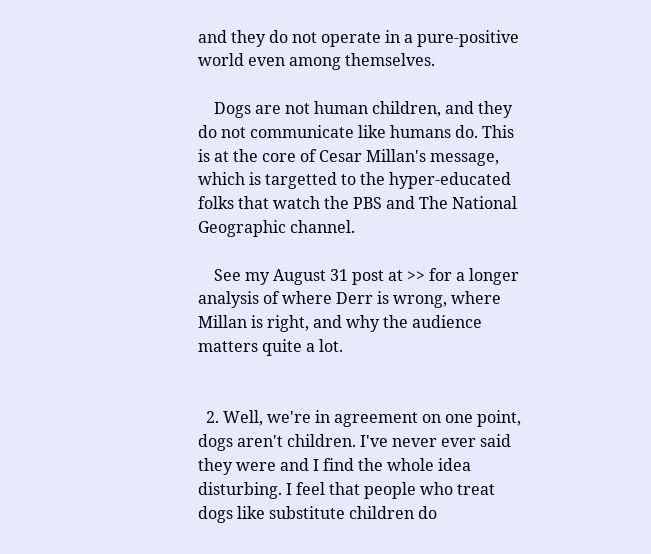and they do not operate in a pure-positive world even among themselves.

    Dogs are not human children, and they do not communicate like humans do. This is at the core of Cesar Millan's message, which is targetted to the hyper-educated folks that watch the PBS and The National Geographic channel.

    See my August 31 post at >> for a longer analysis of where Derr is wrong, where Millan is right, and why the audience matters quite a lot.


  2. Well, we're in agreement on one point, dogs aren't children. I've never ever said they were and I find the whole idea disturbing. I feel that people who treat dogs like substitute children do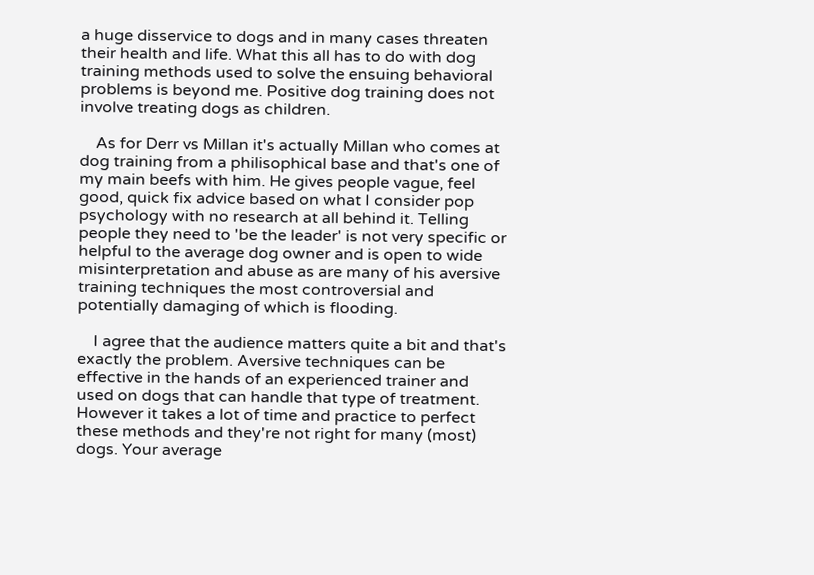a huge disservice to dogs and in many cases threaten their health and life. What this all has to do with dog training methods used to solve the ensuing behavioral problems is beyond me. Positive dog training does not involve treating dogs as children.

    As for Derr vs Millan it's actually Millan who comes at dog training from a philisophical base and that's one of my main beefs with him. He gives people vague, feel good, quick fix advice based on what I consider pop psychology with no research at all behind it. Telling people they need to 'be the leader' is not very specific or helpful to the average dog owner and is open to wide misinterpretation and abuse as are many of his aversive training techniques the most controversial and potentially damaging of which is flooding.

    I agree that the audience matters quite a bit and that's exactly the problem. Aversive techniques can be effective in the hands of an experienced trainer and used on dogs that can handle that type of treatment. However it takes a lot of time and practice to perfect these methods and they're not right for many (most) dogs. Your average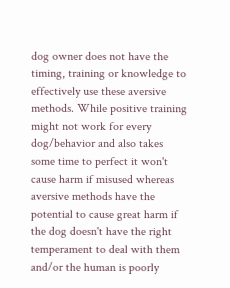dog owner does not have the timing, training or knowledge to effectively use these aversive methods. While positive training might not work for every dog/behavior and also takes some time to perfect it won't cause harm if misused whereas aversive methods have the potential to cause great harm if the dog doesn't have the right temperament to deal with them and/or the human is poorly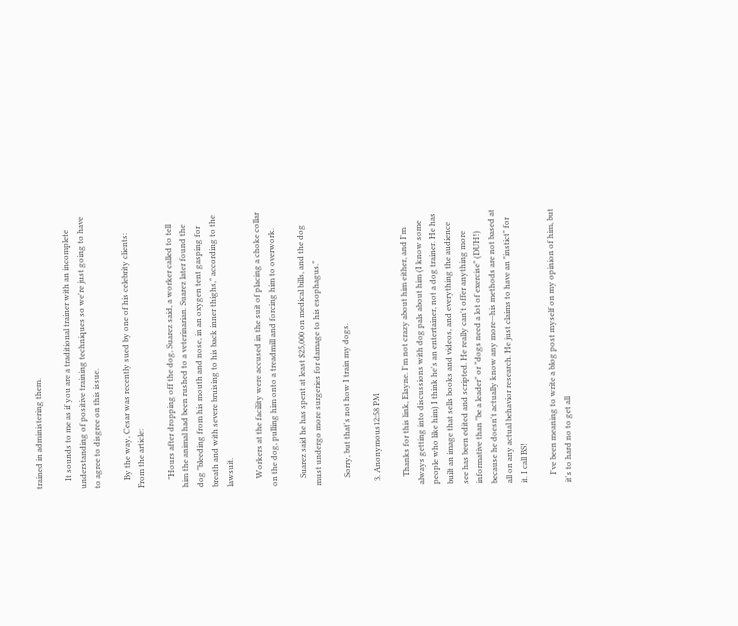trained in administering them.

    It sounds to me as if you are a traditional trainer with an incomplete understanding of positive training techniques so we're just going to have to agree to disgree on this issue.

    By the way, Cesar was recently sued by one of his celebrity clients: From the article:

    "Hours after dropping off the dog, Suarez said, a worker called to tell him the animal had been rushed to a veterinarian. Suarez later found the dog "bleeding from his mouth and nose, in an oxygen tent gasping for breath and with severe bruising to his back inner thighs," according to the lawsuit.

    Workers at the facility were accused in the suit of placing a choke collar on the dog, pulling him onto a treadmill and forcing him to overwork.

    Suarez said he has spent at least $25,000 on medical bills, and the dog must undergo more surgeries for damage to his esophagus."

    Sorry, but that's not how I train my dogs.

  3. Anonymous12:58 PM

    Thanks for this link, Elayne. I'm not crazy about him either, and I'm always getting into discussions with dog pals about him (I know some people who like him) I think he's an entertainer, not a dog trainer. He has built an image that sells books and videos, and everything the audience see has been edited and scripted. He really can't offer anything more informative than "be a leader" or "dogs need a lot of exercise" (DUH!) because he doesn't actually know any more--his methods are not based at all on any actual behavior research. He just claims to have an "instict" for it. I call BS!

    I've been meaning to write a blog post myself on my opinion of him, but it's to hard no to get all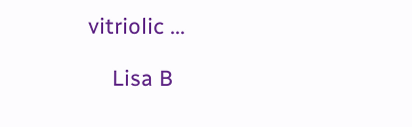vitriolic ...

    Lisa B